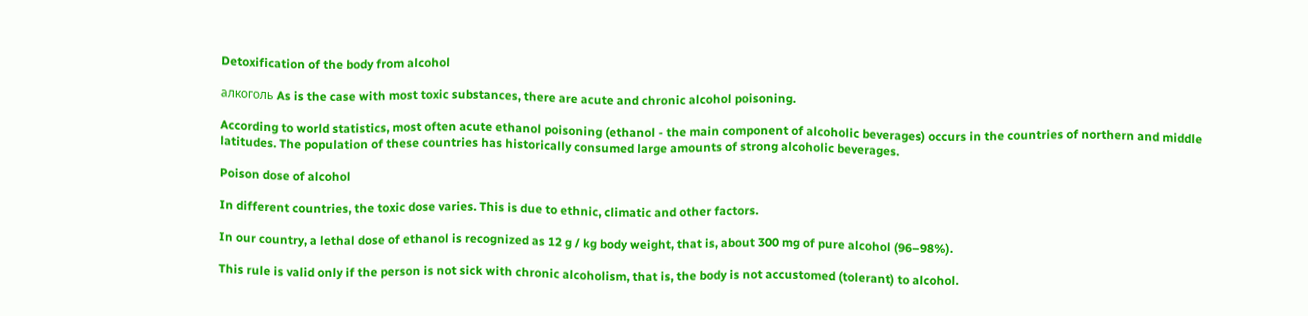Detoxification of the body from alcohol

алкоголь As is the case with most toxic substances, there are acute and chronic alcohol poisoning.

According to world statistics, most often acute ethanol poisoning (ethanol - the main component of alcoholic beverages) occurs in the countries of northern and middle latitudes. The population of these countries has historically consumed large amounts of strong alcoholic beverages.

Poison dose of alcohol

In different countries, the toxic dose varies. This is due to ethnic, climatic and other factors.

In our country, a lethal dose of ethanol is recognized as 12 g / kg body weight, that is, about 300 mg of pure alcohol (96–98%).

This rule is valid only if the person is not sick with chronic alcoholism, that is, the body is not accustomed (tolerant) to alcohol.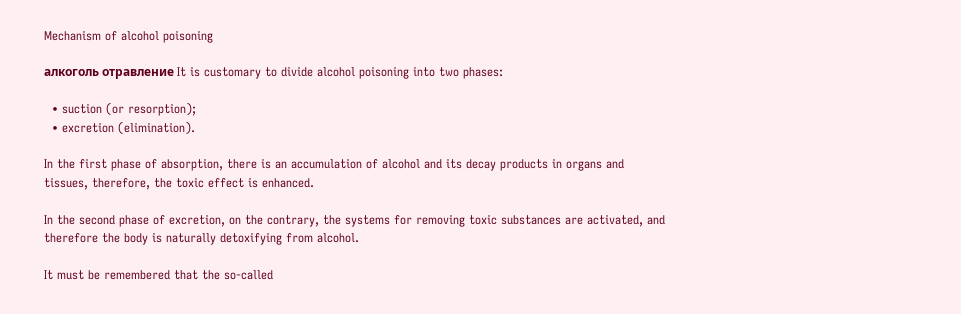Mechanism of alcohol poisoning

алкоголь отравление It is customary to divide alcohol poisoning into two phases:

  • suction (or resorption);
  • excretion (elimination).

In the first phase of absorption, there is an accumulation of alcohol and its decay products in organs and tissues, therefore, the toxic effect is enhanced.

In the second phase of excretion, on the contrary, the systems for removing toxic substances are activated, and therefore the body is naturally detoxifying from alcohol.

It must be remembered that the so-called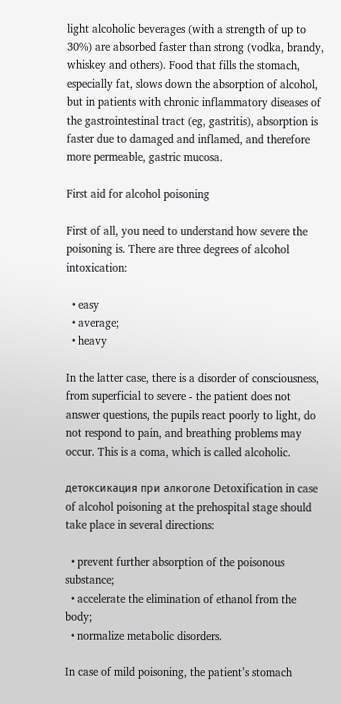light alcoholic beverages (with a strength of up to 30%) are absorbed faster than strong (vodka, brandy, whiskey and others). Food that fills the stomach, especially fat, slows down the absorption of alcohol, but in patients with chronic inflammatory diseases of the gastrointestinal tract (eg, gastritis), absorption is faster due to damaged and inflamed, and therefore more permeable, gastric mucosa.

First aid for alcohol poisoning

First of all, you need to understand how severe the poisoning is. There are three degrees of alcohol intoxication:

  • easy
  • average;
  • heavy

In the latter case, there is a disorder of consciousness, from superficial to severe - the patient does not answer questions, the pupils react poorly to light, do not respond to pain, and breathing problems may occur. This is a coma, which is called alcoholic.

детоксикация при алкоголе Detoxification in case of alcohol poisoning at the prehospital stage should take place in several directions:

  • prevent further absorption of the poisonous substance;
  • accelerate the elimination of ethanol from the body;
  • normalize metabolic disorders.

In case of mild poisoning, the patient’s stomach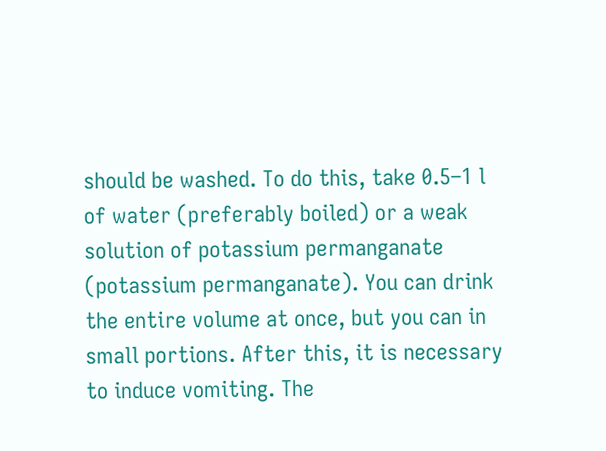should be washed. To do this, take 0.5–1 l of water (preferably boiled) or a weak solution of potassium permanganate (potassium permanganate). You can drink the entire volume at once, but you can in small portions. After this, it is necessary to induce vomiting. The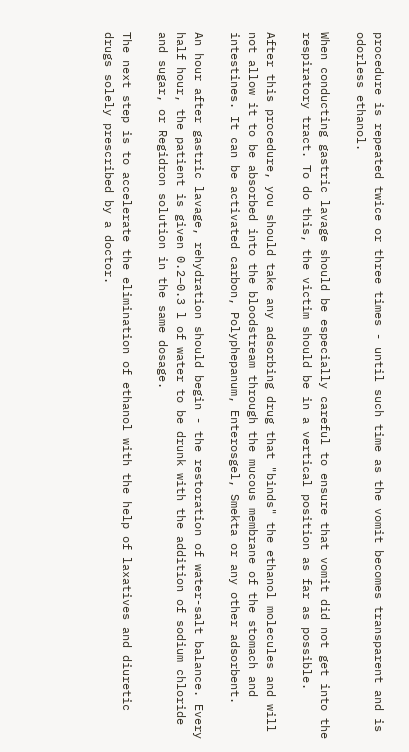procedure is repeated twice or three times - until such time as the vomit becomes transparent and is odorless ethanol.

When conducting gastric lavage should be especially careful to ensure that vomit did not get into the respiratory tract. To do this, the victim should be in a vertical position as far as possible.

After this procedure, you should take any adsorbing drug that "binds" the ethanol molecules and will not allow it to be absorbed into the bloodstream through the mucous membrane of the stomach and intestines. It can be activated carbon, Polyphepanum, Enterosgel, Smekta or any other adsorbent.

An hour after gastric lavage, rehydration should begin - the restoration of water-salt balance. Every half hour, the patient is given 0.2–0.3 l of water to be drunk with the addition of sodium chloride and sugar, or Regidron solution in the same dosage.

The next step is to accelerate the elimination of ethanol with the help of laxatives and diuretic drugs solely prescribed by a doctor.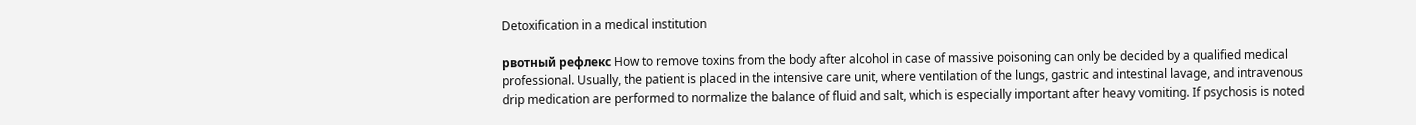Detoxification in a medical institution

рвотный рефлекс How to remove toxins from the body after alcohol in case of massive poisoning can only be decided by a qualified medical professional. Usually, the patient is placed in the intensive care unit, where ventilation of the lungs, gastric and intestinal lavage, and intravenous drip medication are performed to normalize the balance of fluid and salt, which is especially important after heavy vomiting. If psychosis is noted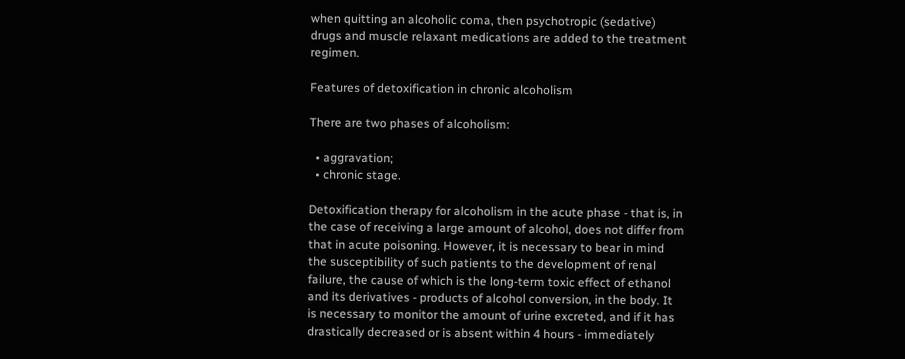when quitting an alcoholic coma, then psychotropic (sedative) drugs and muscle relaxant medications are added to the treatment regimen.

Features of detoxification in chronic alcoholism

There are two phases of alcoholism:

  • aggravation;
  • chronic stage.

Detoxification therapy for alcoholism in the acute phase - that is, in the case of receiving a large amount of alcohol, does not differ from that in acute poisoning. However, it is necessary to bear in mind the susceptibility of such patients to the development of renal failure, the cause of which is the long-term toxic effect of ethanol and its derivatives - products of alcohol conversion, in the body. It is necessary to monitor the amount of urine excreted, and if it has drastically decreased or is absent within 4 hours - immediately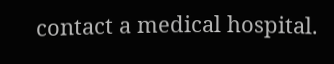contact a medical hospital.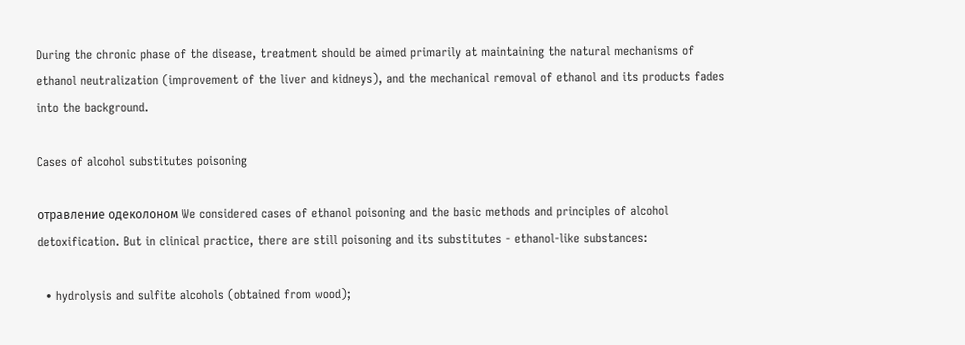During the chronic phase of the disease, treatment should be aimed primarily at maintaining the natural mechanisms of ethanol neutralization (improvement of the liver and kidneys), and the mechanical removal of ethanol and its products fades into the background.

Cases of alcohol substitutes poisoning

отравление одеколоном We considered cases of ethanol poisoning and the basic methods and principles of alcohol detoxification. But in clinical practice, there are still poisoning and its substitutes - ethanol-like substances:

  • hydrolysis and sulfite alcohols (obtained from wood);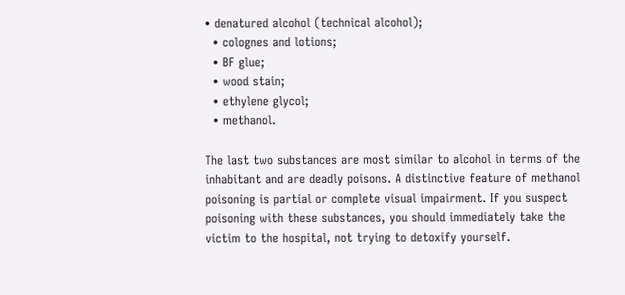• denatured alcohol (technical alcohol);
  • colognes and lotions;
  • BF glue;
  • wood stain;
  • ethylene glycol;
  • methanol.

The last two substances are most similar to alcohol in terms of the inhabitant and are deadly poisons. A distinctive feature of methanol poisoning is partial or complete visual impairment. If you suspect poisoning with these substances, you should immediately take the victim to the hospital, not trying to detoxify yourself.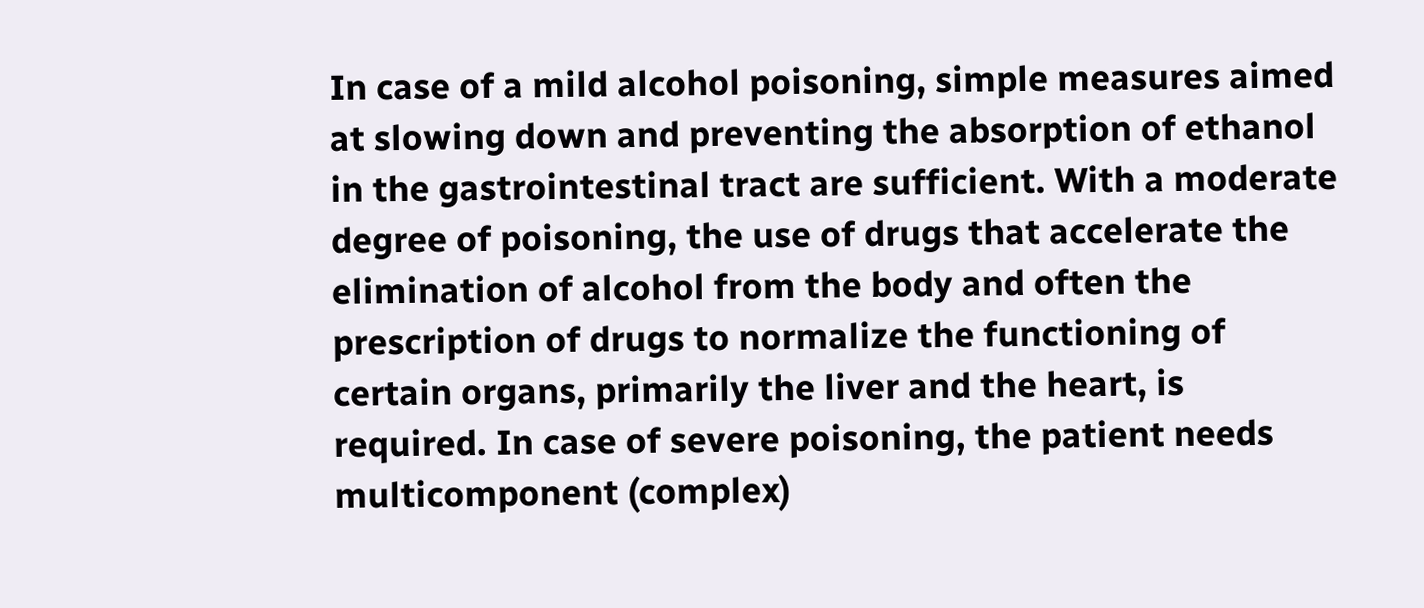In case of a mild alcohol poisoning, simple measures aimed at slowing down and preventing the absorption of ethanol in the gastrointestinal tract are sufficient. With a moderate degree of poisoning, the use of drugs that accelerate the elimination of alcohol from the body and often the prescription of drugs to normalize the functioning of certain organs, primarily the liver and the heart, is required. In case of severe poisoning, the patient needs multicomponent (complex)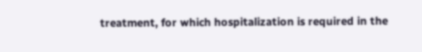treatment, for which hospitalization is required in the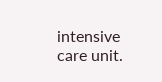intensive care unit.